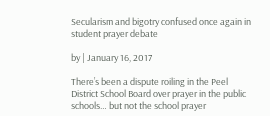Secularism and bigotry confused once again in student prayer debate

by | January 16, 2017

There’s been a dispute roiling in the Peel District School Board over prayer in the public schools… but not the school prayer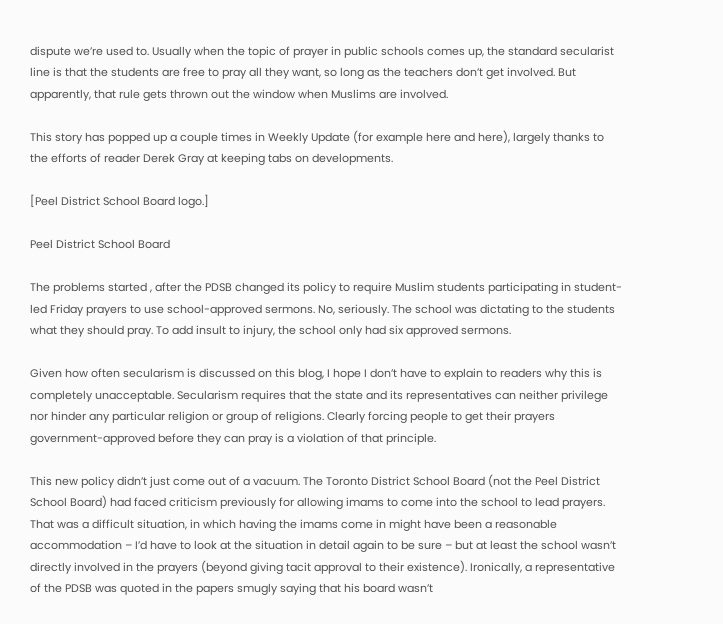dispute we’re used to. Usually when the topic of prayer in public schools comes up, the standard secularist line is that the students are free to pray all they want, so long as the teachers don’t get involved. But apparently, that rule gets thrown out the window when Muslims are involved.

This story has popped up a couple times in Weekly Update (for example here and here), largely thanks to the efforts of reader Derek Gray at keeping tabs on developments.

[Peel District School Board logo.]

Peel District School Board

The problems started , after the PDSB changed its policy to require Muslim students participating in student-led Friday prayers to use school-approved sermons. No, seriously. The school was dictating to the students what they should pray. To add insult to injury, the school only had six approved sermons.

Given how often secularism is discussed on this blog, I hope I don’t have to explain to readers why this is completely unacceptable. Secularism requires that the state and its representatives can neither privilege nor hinder any particular religion or group of religions. Clearly forcing people to get their prayers government-approved before they can pray is a violation of that principle.

This new policy didn’t just come out of a vacuum. The Toronto District School Board (not the Peel District School Board) had faced criticism previously for allowing imams to come into the school to lead prayers. That was a difficult situation, in which having the imams come in might have been a reasonable accommodation – I’d have to look at the situation in detail again to be sure – but at least the school wasn’t directly involved in the prayers (beyond giving tacit approval to their existence). Ironically, a representative of the PDSB was quoted in the papers smugly saying that his board wasn’t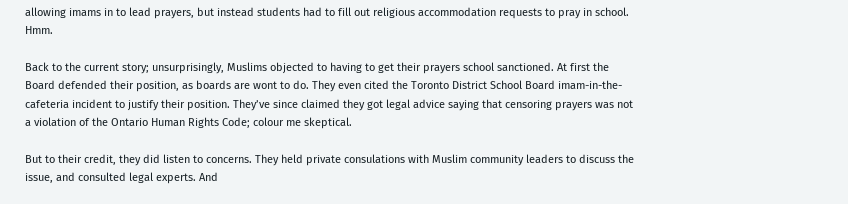allowing imams in to lead prayers, but instead students had to fill out religious accommodation requests to pray in school. Hmm.

Back to the current story; unsurprisingly, Muslims objected to having to get their prayers school sanctioned. At first the Board defended their position, as boards are wont to do. They even cited the Toronto District School Board imam-in-the-cafeteria incident to justify their position. They’ve since claimed they got legal advice saying that censoring prayers was not a violation of the Ontario Human Rights Code; colour me skeptical.

But to their credit, they did listen to concerns. They held private consulations with Muslim community leaders to discuss the issue, and consulted legal experts. And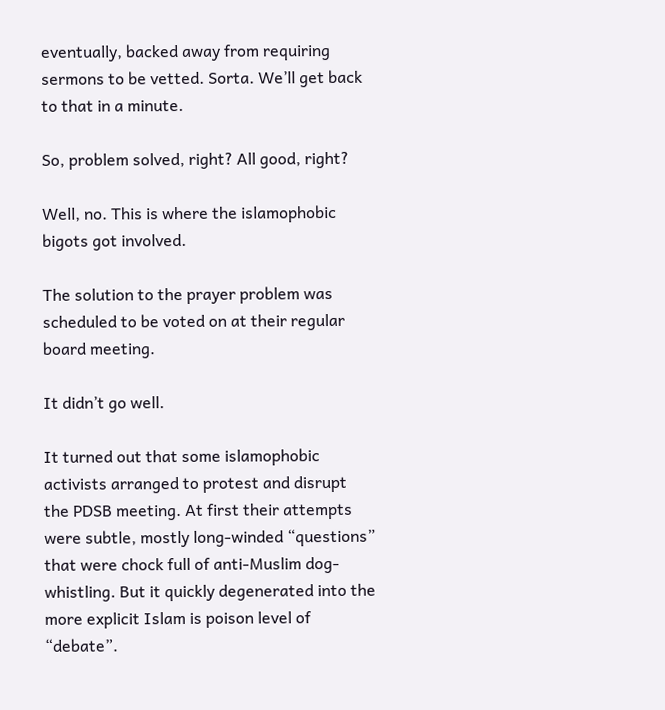eventually, backed away from requiring sermons to be vetted. Sorta. We’ll get back to that in a minute.

So, problem solved, right? All good, right?

Well, no. This is where the islamophobic bigots got involved.

The solution to the prayer problem was scheduled to be voted on at their regular board meeting.

It didn’t go well.

It turned out that some islamophobic activists arranged to protest and disrupt the PDSB meeting. At first their attempts were subtle, mostly long-winded “questions” that were chock full of anti-Muslim dog-whistling. But it quickly degenerated into the more explicit Islam is poison level of “debate”.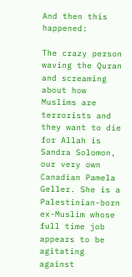And then this happened:

The crazy person waving the Quran and screaming about how Muslims are terrorists and they want to die for Allah is Sandra Solomon, our very own Canadian Pamela Geller. She is a Palestinian-born ex-Muslim whose full time job appears to be agitating against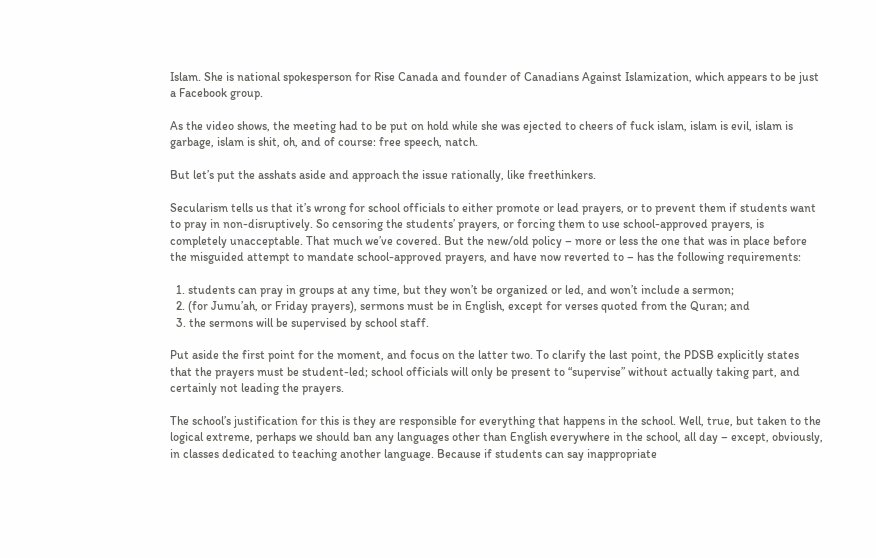Islam. She is national spokesperson for Rise Canada and founder of Canadians Against Islamization, which appears to be just a Facebook group.

As the video shows, the meeting had to be put on hold while she was ejected to cheers of fuck islam, islam is evil, islam is garbage, islam is shit, oh, and of course: free speech, natch.

But let’s put the asshats aside and approach the issue rationally, like freethinkers.

Secularism tells us that it’s wrong for school officials to either promote or lead prayers, or to prevent them if students want to pray in non-disruptively. So censoring the students’ prayers, or forcing them to use school-approved prayers, is completely unacceptable. That much we’ve covered. But the new/old policy – more or less the one that was in place before the misguided attempt to mandate school-approved prayers, and have now reverted to – has the following requirements:

  1. students can pray in groups at any time, but they won’t be organized or led, and won’t include a sermon;
  2. (for Jumu’ah, or Friday prayers), sermons must be in English, except for verses quoted from the Quran; and
  3. the sermons will be supervised by school staff.

Put aside the first point for the moment, and focus on the latter two. To clarify the last point, the PDSB explicitly states that the prayers must be student-led; school officials will only be present to “supervise” without actually taking part, and certainly not leading the prayers.

The school’s justification for this is they are responsible for everything that happens in the school. Well, true, but taken to the logical extreme, perhaps we should ban any languages other than English everywhere in the school, all day – except, obviously, in classes dedicated to teaching another language. Because if students can say inappropriate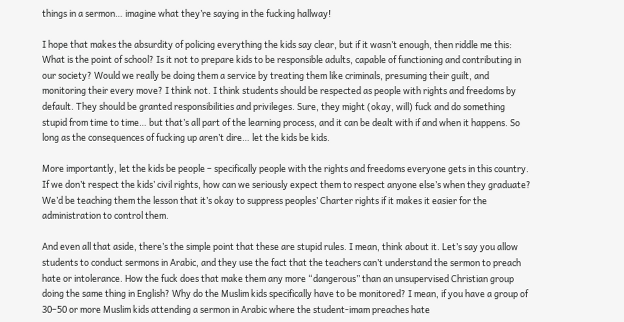things in a sermon… imagine what they’re saying in the fucking hallway!

I hope that makes the absurdity of policing everything the kids say clear, but if it wasn’t enough, then riddle me this: What is the point of school? Is it not to prepare kids to be responsible adults, capable of functioning and contributing in our society? Would we really be doing them a service by treating them like criminals, presuming their guilt, and monitoring their every move? I think not. I think students should be respected as people with rights and freedoms by default. They should be granted responsibilities and privileges. Sure, they might (okay, will) fuck and do something stupid from time to time… but that’s all part of the learning process, and it can be dealt with if and when it happens. So long as the consequences of fucking up aren’t dire… let the kids be kids.

More importantly, let the kids be people – specifically people with the rights and freedoms everyone gets in this country. If we don’t respect the kids’ civil rights, how can we seriously expect them to respect anyone else’s when they graduate? We’d be teaching them the lesson that it’s okay to suppress peoples’ Charter rights if it makes it easier for the administration to control them.

And even all that aside, there’s the simple point that these are stupid rules. I mean, think about it. Let’s say you allow students to conduct sermons in Arabic, and they use the fact that the teachers can’t understand the sermon to preach hate or intolerance. How the fuck does that make them any more “dangerous” than an unsupervised Christian group doing the same thing in English? Why do the Muslim kids specifically have to be monitored? I mean, if you have a group of 30–50 or more Muslim kids attending a sermon in Arabic where the student-imam preaches hate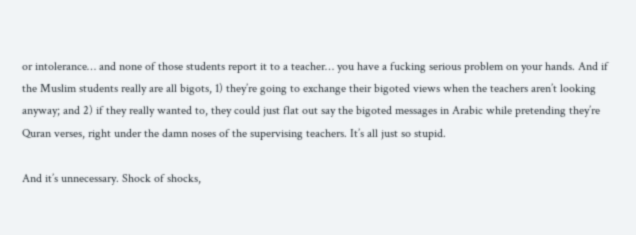or intolerance… and none of those students report it to a teacher… you have a fucking serious problem on your hands. And if the Muslim students really are all bigots, 1) they’re going to exchange their bigoted views when the teachers aren’t looking anyway; and 2) if they really wanted to, they could just flat out say the bigoted messages in Arabic while pretending they’re Quran verses, right under the damn noses of the supervising teachers. It’s all just so stupid.

And it’s unnecessary. Shock of shocks,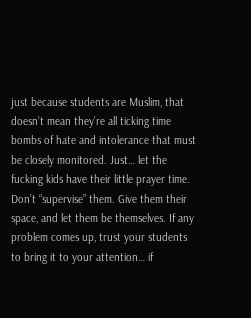just because students are Muslim, that doesn’t mean they’re all ticking time bombs of hate and intolerance that must be closely monitored. Just… let the fucking kids have their little prayer time. Don’t “supervise” them. Give them their space, and let them be themselves. If any problem comes up, trust your students to bring it to your attention… if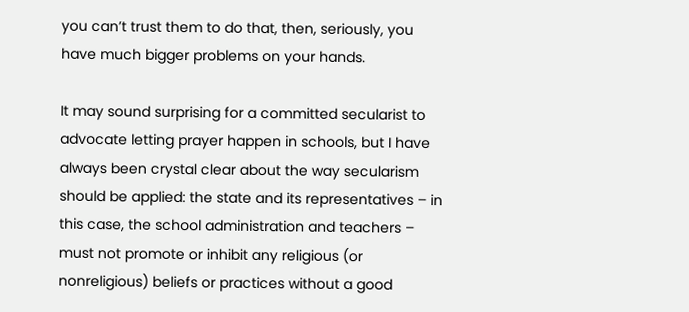you can’t trust them to do that, then, seriously, you have much bigger problems on your hands.

It may sound surprising for a committed secularist to advocate letting prayer happen in schools, but I have always been crystal clear about the way secularism should be applied: the state and its representatives – in this case, the school administration and teachers – must not promote or inhibit any religious (or nonreligious) beliefs or practices without a good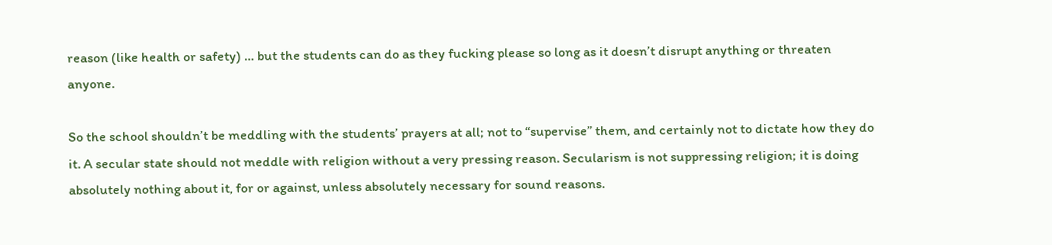reason (like health or safety) … but the students can do as they fucking please so long as it doesn’t disrupt anything or threaten anyone.

So the school shouldn’t be meddling with the students’ prayers at all; not to “supervise” them, and certainly not to dictate how they do it. A secular state should not meddle with religion without a very pressing reason. Secularism is not suppressing religion; it is doing absolutely nothing about it, for or against, unless absolutely necessary for sound reasons.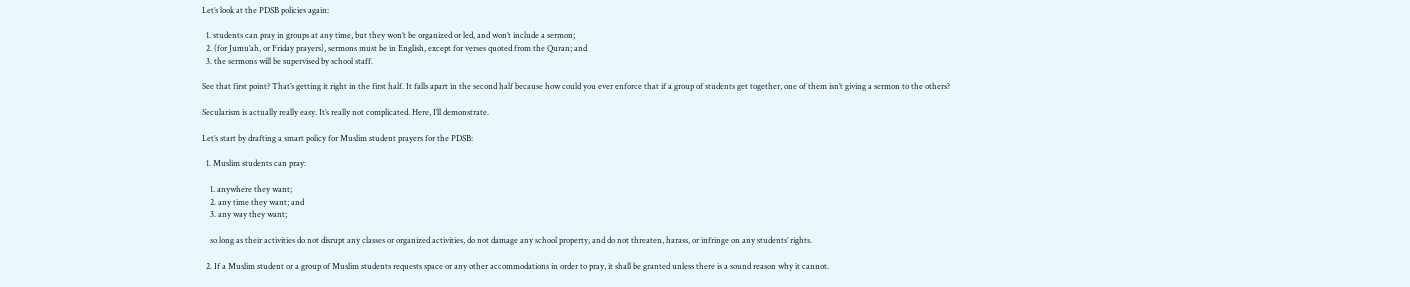Let’s look at the PDSB policies again:

  1. students can pray in groups at any time, but they won’t be organized or led, and won’t include a sermon;
  2. (for Jumu’ah, or Friday prayers), sermons must be in English, except for verses quoted from the Quran; and
  3. the sermons will be supervised by school staff.

See that first point? That’s getting it right in the first half. It falls apart in the second half because how could you ever enforce that if a group of students get together, one of them isn’t giving a sermon to the others?

Secularism is actually really easy. It’s really not complicated. Here, I’ll demonstrate.

Let’s start by drafting a smart policy for Muslim student prayers for the PDSB:

  1. Muslim students can pray:

    1. anywhere they want;
    2. any time they want; and
    3. any way they want;

    so long as their activities do not disrupt any classes or organized activities, do not damage any school property, and do not threaten, harass, or infringe on any students’ rights.

  2. If a Muslim student or a group of Muslim students requests space or any other accommodations in order to pray, it shall be granted unless there is a sound reason why it cannot.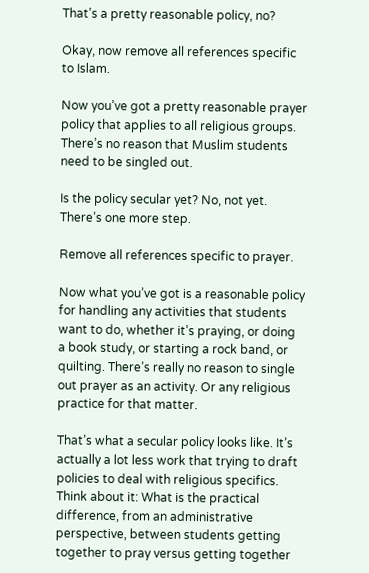That’s a pretty reasonable policy, no?

Okay, now remove all references specific to Islam.

Now you’ve got a pretty reasonable prayer policy that applies to all religious groups. There’s no reason that Muslim students need to be singled out.

Is the policy secular yet? No, not yet. There’s one more step.

Remove all references specific to prayer.

Now what you’ve got is a reasonable policy for handling any activities that students want to do, whether it’s praying, or doing a book study, or starting a rock band, or quilting. There’s really no reason to single out prayer as an activity. Or any religious practice for that matter.

That’s what a secular policy looks like. It’s actually a lot less work that trying to draft policies to deal with religious specifics. Think about it: What is the practical difference, from an administrative perspective, between students getting together to pray versus getting together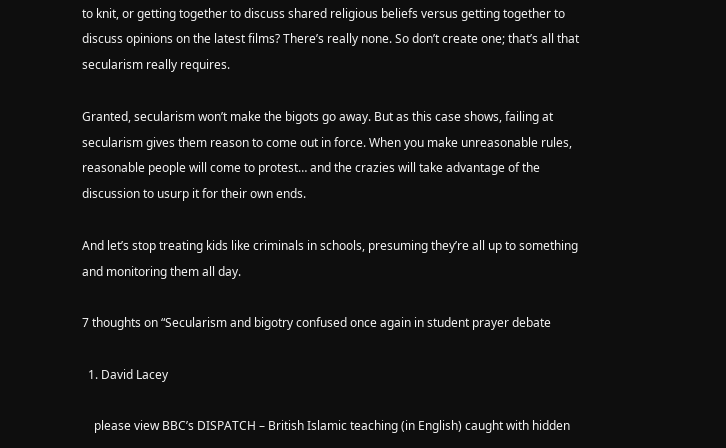to knit, or getting together to discuss shared religious beliefs versus getting together to discuss opinions on the latest films? There’s really none. So don’t create one; that’s all that secularism really requires.

Granted, secularism won’t make the bigots go away. But as this case shows, failing at secularism gives them reason to come out in force. When you make unreasonable rules, reasonable people will come to protest… and the crazies will take advantage of the discussion to usurp it for their own ends.

And let’s stop treating kids like criminals in schools, presuming they’re all up to something and monitoring them all day.

7 thoughts on “Secularism and bigotry confused once again in student prayer debate

  1. David Lacey

    please view BBC’s DISPATCH – British Islamic teaching (in English) caught with hidden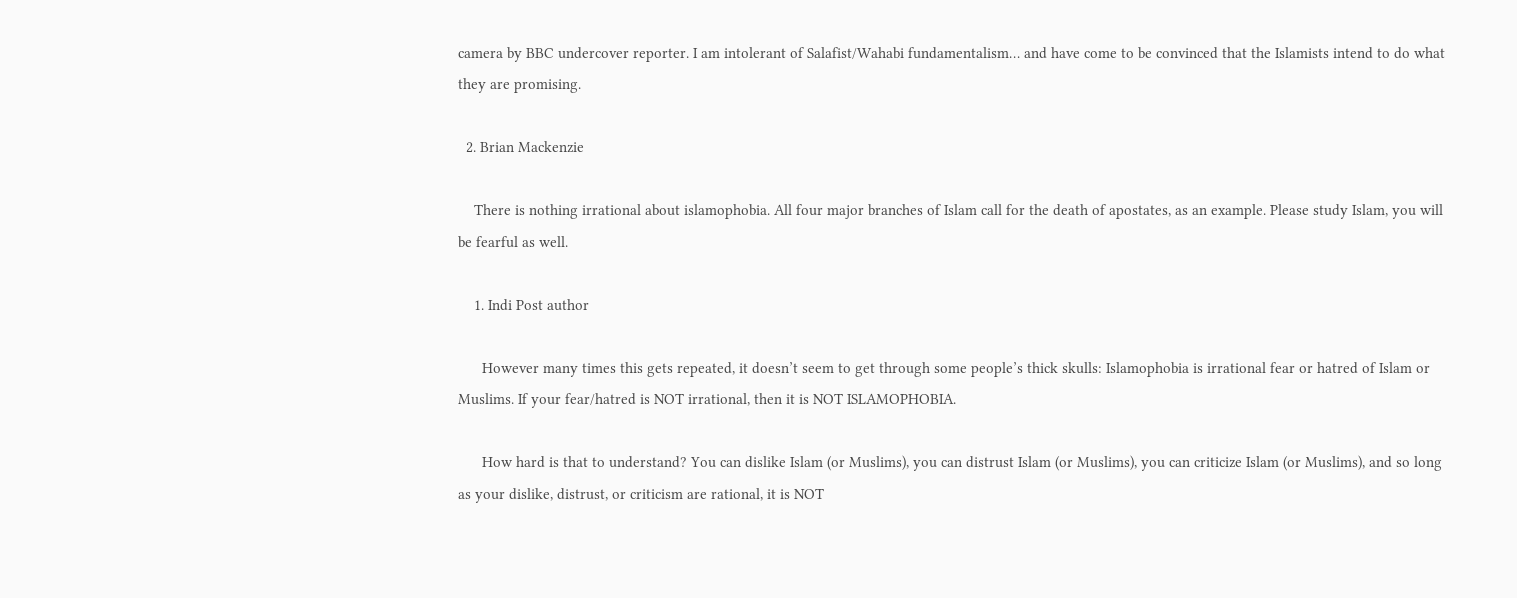camera by BBC undercover reporter. I am intolerant of Salafist/Wahabi fundamentalism… and have come to be convinced that the Islamists intend to do what they are promising.

  2. Brian Mackenzie

    There is nothing irrational about islamophobia. All four major branches of Islam call for the death of apostates, as an example. Please study Islam, you will be fearful as well.

    1. Indi Post author

      However many times this gets repeated, it doesn’t seem to get through some people’s thick skulls: Islamophobia is irrational fear or hatred of Islam or Muslims. If your fear/hatred is NOT irrational, then it is NOT ISLAMOPHOBIA.

      How hard is that to understand? You can dislike Islam (or Muslims), you can distrust Islam (or Muslims), you can criticize Islam (or Muslims), and so long as your dislike, distrust, or criticism are rational, it is NOT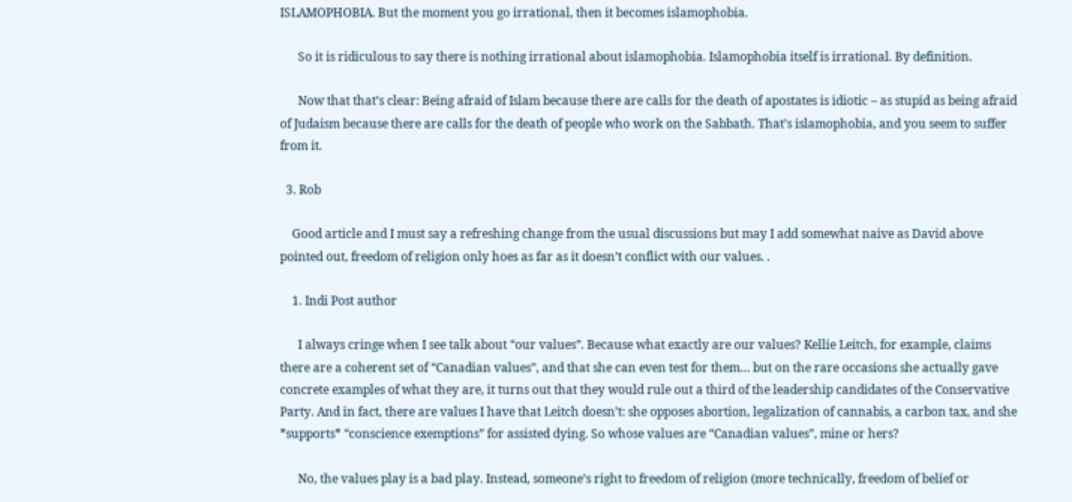ISLAMOPHOBIA. But the moment you go irrational, then it becomes islamophobia.

      So it is ridiculous to say there is nothing irrational about islamophobia. Islamophobia itself is irrational. By definition.

      Now that that’s clear: Being afraid of Islam because there are calls for the death of apostates is idiotic – as stupid as being afraid of Judaism because there are calls for the death of people who work on the Sabbath. That’s islamophobia, and you seem to suffer from it.

  3. Rob

    Good article and I must say a refreshing change from the usual discussions but may I add somewhat naive as David above pointed out, freedom of religion only hoes as far as it doesn’t conflict with our values. .

    1. Indi Post author

      I always cringe when I see talk about “our values”. Because what exactly are our values? Kellie Leitch, for example, claims there are a coherent set of “Canadian values”, and that she can even test for them… but on the rare occasions she actually gave concrete examples of what they are, it turns out that they would rule out a third of the leadership candidates of the Conservative Party. And in fact, there are values I have that Leitch doesn’t: she opposes abortion, legalization of cannabis, a carbon tax, and she *supports* “conscience exemptions” for assisted dying. So whose values are “Canadian values”, mine or hers?

      No, the values play is a bad play. Instead, someone’s right to freedom of religion (more technically, freedom of belief or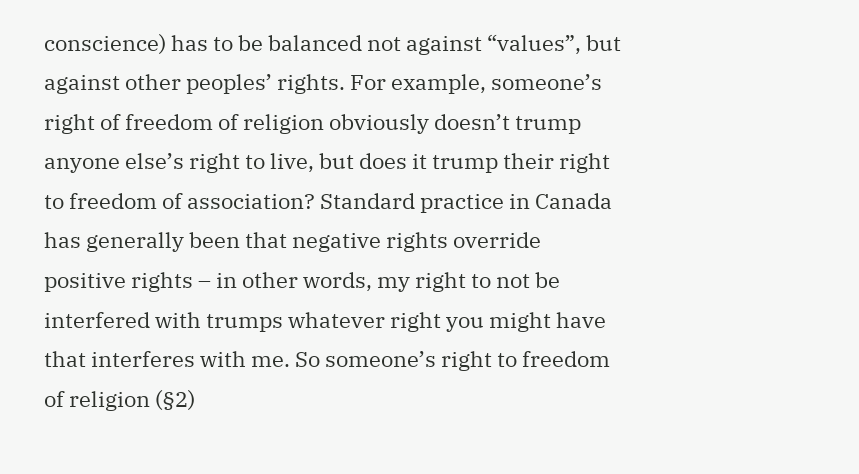conscience) has to be balanced not against “values”, but against other peoples’ rights. For example, someone’s right of freedom of religion obviously doesn’t trump anyone else’s right to live, but does it trump their right to freedom of association? Standard practice in Canada has generally been that negative rights override positive rights – in other words, my right to not be interfered with trumps whatever right you might have that interferes with me. So someone’s right to freedom of religion (§2)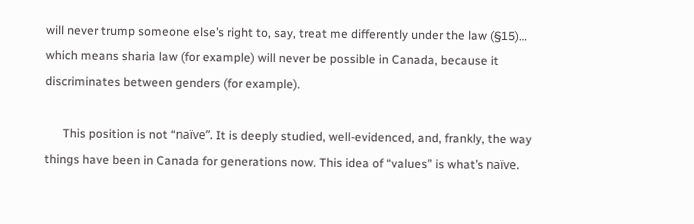will never trump someone else’s right to, say, treat me differently under the law (§15)… which means sharia law (for example) will never be possible in Canada, because it discriminates between genders (for example).

      This position is not “naïve”. It is deeply studied, well-evidenced, and, frankly, the way things have been in Canada for generations now. This idea of “values” is what’s naïve.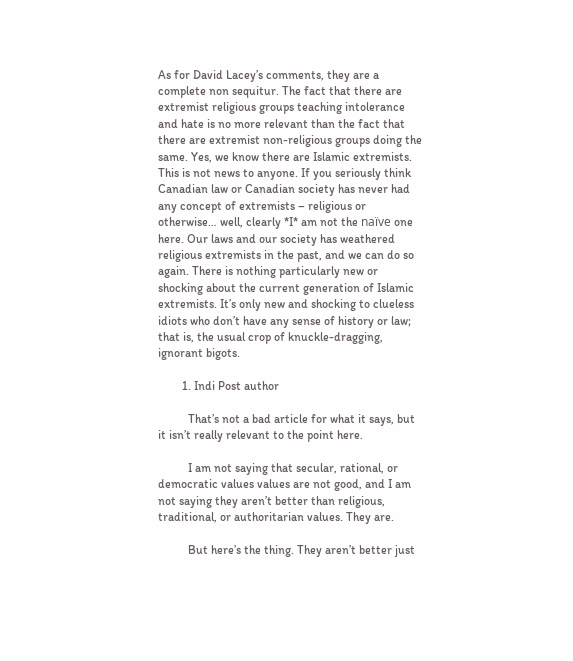As for David Lacey’s comments, they are a complete non sequitur. The fact that there are extremist religious groups teaching intolerance and hate is no more relevant than the fact that there are extremist non-religious groups doing the same. Yes, we know there are Islamic extremists. This is not news to anyone. If you seriously think Canadian law or Canadian society has never had any concept of extremists – religious or otherwise… well, clearly *I* am not the naïve one here. Our laws and our society has weathered religious extremists in the past, and we can do so again. There is nothing particularly new or shocking about the current generation of Islamic extremists. It’s only new and shocking to clueless idiots who don’t have any sense of history or law; that is, the usual crop of knuckle-dragging, ignorant bigots.

        1. Indi Post author

          That’s not a bad article for what it says, but it isn’t really relevant to the point here.

          I am not saying that secular, rational, or democratic values values are not good, and I am not saying they aren’t better than religious, traditional, or authoritarian values. They are.

          But here’s the thing. They aren’t better just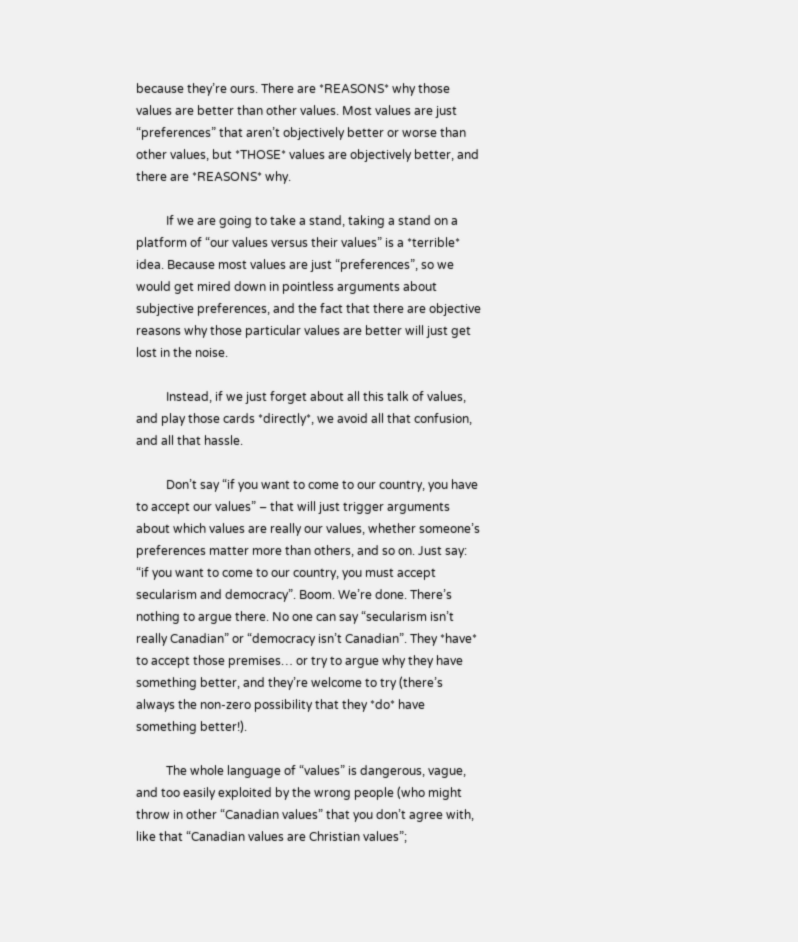because they’re ours. There are *REASONS* why those values are better than other values. Most values are just “preferences” that aren’t objectively better or worse than other values, but *THOSE* values are objectively better, and there are *REASONS* why.

          If we are going to take a stand, taking a stand on a platform of “our values versus their values” is a *terrible* idea. Because most values are just “preferences”, so we would get mired down in pointless arguments about subjective preferences, and the fact that there are objective reasons why those particular values are better will just get lost in the noise.

          Instead, if we just forget about all this talk of values, and play those cards *directly*, we avoid all that confusion, and all that hassle.

          Don’t say “if you want to come to our country, you have to accept our values” – that will just trigger arguments about which values are really our values, whether someone’s preferences matter more than others, and so on. Just say: “if you want to come to our country, you must accept secularism and democracy”. Boom. We’re done. There’s nothing to argue there. No one can say “secularism isn’t really Canadian” or “democracy isn’t Canadian”. They *have* to accept those premises… or try to argue why they have something better, and they’re welcome to try (there’s always the non-zero possibility that they *do* have something better!).

          The whole language of “values” is dangerous, vague, and too easily exploited by the wrong people (who might throw in other “Canadian values” that you don’t agree with, like that “Canadian values are Christian values”;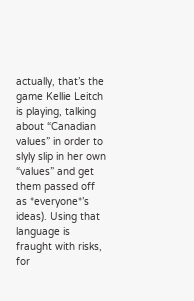actually, that’s the game Kellie Leitch is playing, talking about “Canadian values” in order to slyly slip in her own “values” and get them passed off as *everyone*’s ideas). Using that language is fraught with risks, for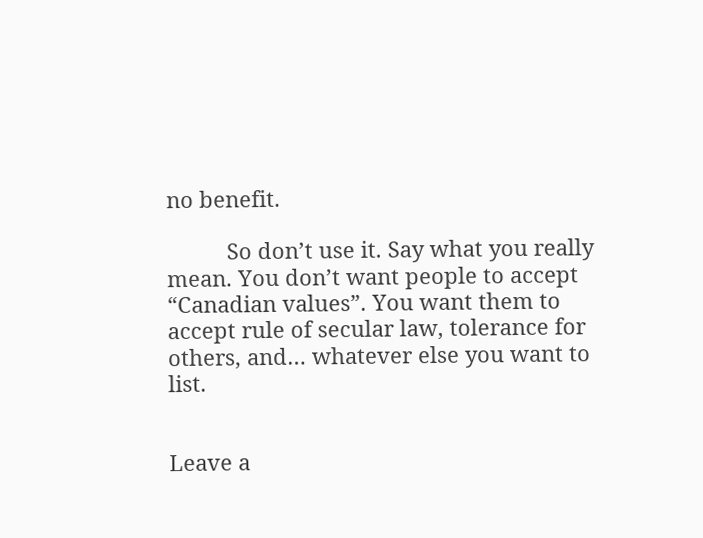no benefit.

          So don’t use it. Say what you really mean. You don’t want people to accept “Canadian values”. You want them to accept rule of secular law, tolerance for others, and… whatever else you want to list.


Leave a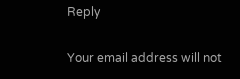Reply

Your email address will not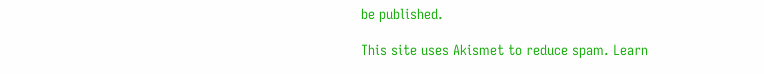be published.

This site uses Akismet to reduce spam. Learn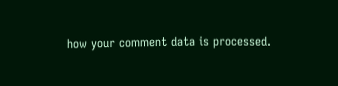how your comment data is processed.